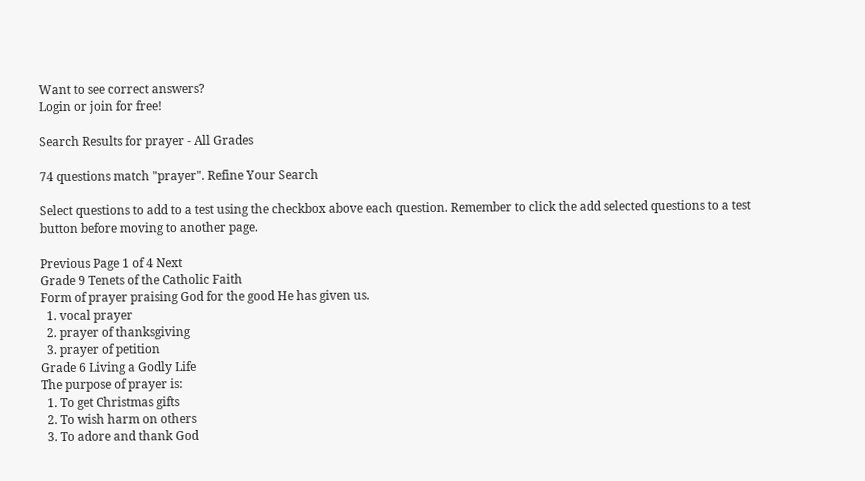Want to see correct answers?
Login or join for free!

Search Results for prayer - All Grades

74 questions match "prayer". Refine Your Search

Select questions to add to a test using the checkbox above each question. Remember to click the add selected questions to a test button before moving to another page.

Previous Page 1 of 4 Next
Grade 9 Tenets of the Catholic Faith
Form of prayer praising God for the good He has given us.
  1. vocal prayer
  2. prayer of thanksgiving
  3. prayer of petition
Grade 6 Living a Godly Life
The purpose of prayer is:
  1. To get Christmas gifts
  2. To wish harm on others
  3. To adore and thank God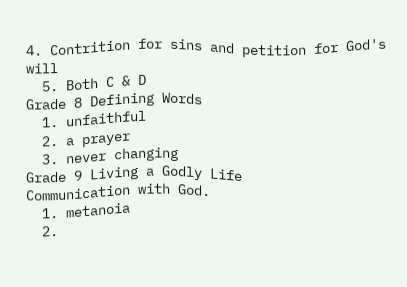4. Contrition for sins and petition for God's will
  5. Both C & D
Grade 8 Defining Words
  1. unfaithful
  2. a prayer
  3. never changing
Grade 9 Living a Godly Life
Communication with God.
  1. metanoia
  2.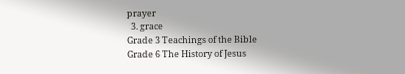prayer
  3. grace
Grade 3 Teachings of the Bible
Grade 6 The History of Jesus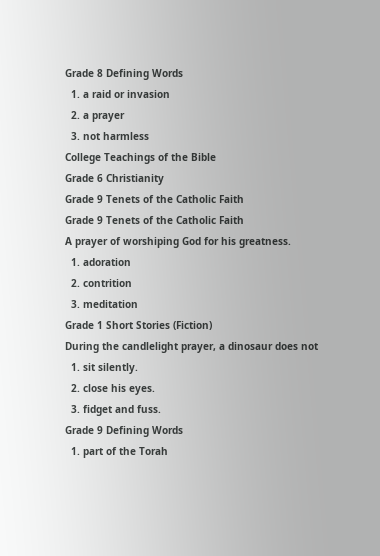Grade 8 Defining Words
  1. a raid or invasion
  2. a prayer
  3. not harmless
College Teachings of the Bible
Grade 6 Christianity
Grade 9 Tenets of the Catholic Faith
Grade 9 Tenets of the Catholic Faith
A prayer of worshiping God for his greatness.
  1. adoration
  2. contrition
  3. meditation
Grade 1 Short Stories (Fiction)
During the candlelight prayer, a dinosaur does not
  1. sit silently.
  2. close his eyes.
  3. fidget and fuss.
Grade 9 Defining Words
  1. part of the Torah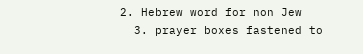2. Hebrew word for non Jew
  3. prayer boxes fastened to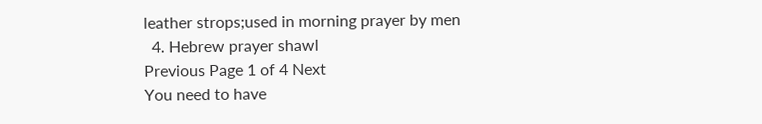leather strops;used in morning prayer by men
  4. Hebrew prayer shawl
Previous Page 1 of 4 Next
You need to have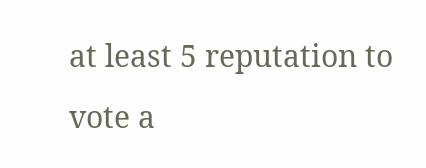at least 5 reputation to vote a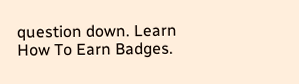question down. Learn How To Earn Badges.